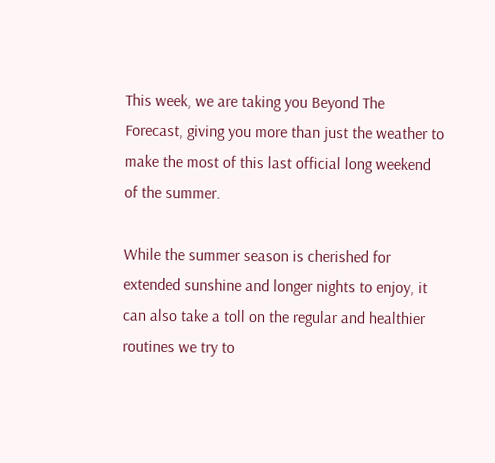This week, we are taking you Beyond The Forecast, giving you more than just the weather to make the most of this last official long weekend of the summer.

While the summer season is cherished for extended sunshine and longer nights to enjoy, it can also take a toll on the regular and healthier routines we try to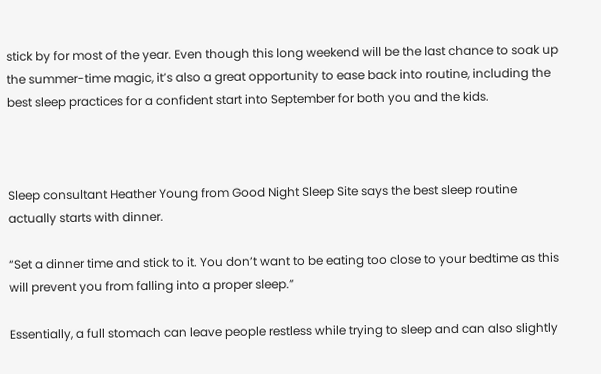stick by for most of the year. Even though this long weekend will be the last chance to soak up the summer-time magic, it’s also a great opportunity to ease back into routine, including the best sleep practices for a confident start into September for both you and the kids.



Sleep consultant Heather Young from Good Night Sleep Site says the best sleep routine actually starts with dinner.

“Set a dinner time and stick to it. You don’t want to be eating too close to your bedtime as this will prevent you from falling into a proper sleep.”

Essentially, a full stomach can leave people restless while trying to sleep and can also slightly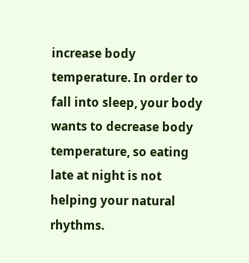increase body temperature. In order to fall into sleep, your body wants to decrease body temperature, so eating late at night is not helping your natural rhythms.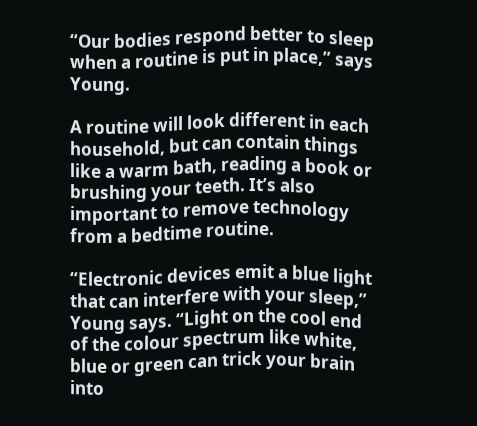“Our bodies respond better to sleep when a routine is put in place,” says Young.

A routine will look different in each household, but can contain things like a warm bath, reading a book or brushing your teeth. It’s also important to remove technology from a bedtime routine.

“Electronic devices emit a blue light that can interfere with your sleep,” Young says. “Light on the cool end of the colour spectrum like white, blue or green can trick your brain into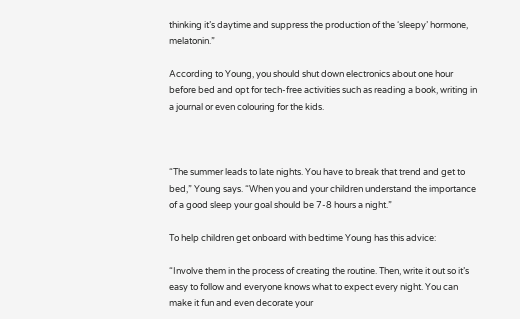thinking it’s daytime and suppress the production of the ‘sleepy’ hormone, melatonin.”

According to Young, you should shut down electronics about one hour before bed and opt for tech-free activities such as reading a book, writing in a journal or even colouring for the kids.



“The summer leads to late nights. You have to break that trend and get to bed,” Young says. “When you and your children understand the importance of a good sleep your goal should be 7-8 hours a night.”

To help children get onboard with bedtime Young has this advice:

“Involve them in the process of creating the routine. Then, write it out so it’s easy to follow and everyone knows what to expect every night. You can make it fun and even decorate your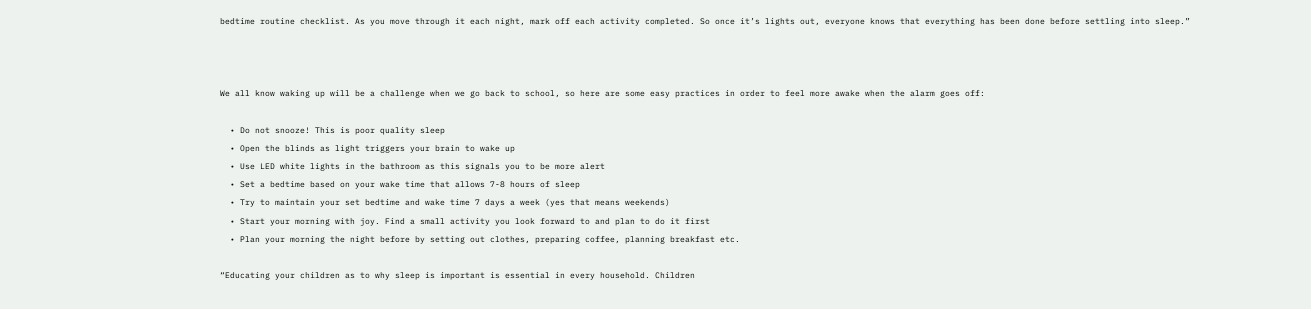bedtime routine checklist. As you move through it each night, mark off each activity completed. So once it’s lights out, everyone knows that everything has been done before settling into sleep.”



We all know waking up will be a challenge when we go back to school, so here are some easy practices in order to feel more awake when the alarm goes off:

  • Do not snooze! This is poor quality sleep
  • Open the blinds as light triggers your brain to wake up
  • Use LED white lights in the bathroom as this signals you to be more alert
  • Set a bedtime based on your wake time that allows 7-8 hours of sleep
  • Try to maintain your set bedtime and wake time 7 days a week (yes that means weekends)
  • Start your morning with joy. Find a small activity you look forward to and plan to do it first
  • Plan your morning the night before by setting out clothes, preparing coffee, planning breakfast etc.

“Educating your children as to why sleep is important is essential in every household. Children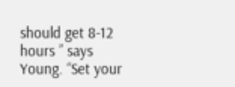should get 8-12 hours ” says Young. “Set your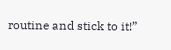routine and stick to it!”